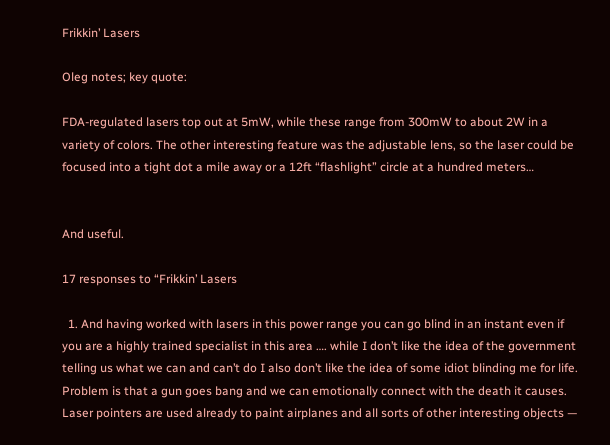Frikkin’ Lasers

Oleg notes; key quote:

FDA-regulated lasers top out at 5mW, while these range from 300mW to about 2W in a variety of colors. The other interesting feature was the adjustable lens, so the laser could be focused into a tight dot a mile away or a 12ft “flashlight” circle at a hundred meters…


And useful.

17 responses to “Frikkin’ Lasers

  1. And having worked with lasers in this power range you can go blind in an instant even if you are a highly trained specialist in this area …. while I don’t like the idea of the government telling us what we can and can’t do I also don’t like the idea of some idiot blinding me for life. Problem is that a gun goes bang and we can emotionally connect with the death it causes. Laser pointers are used already to paint airplanes and all sorts of other interesting objects —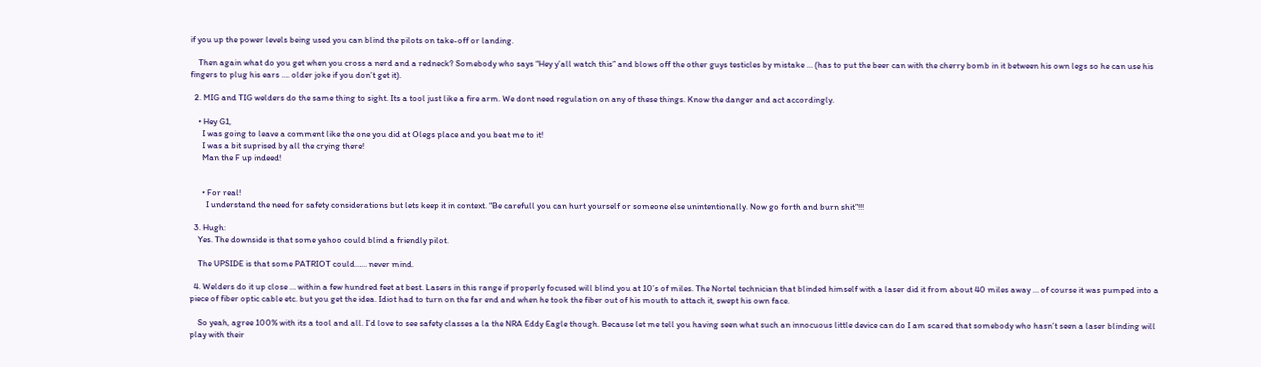if you up the power levels being used you can blind the pilots on take-off or landing.

    Then again what do you get when you cross a nerd and a redneck? Somebody who says “Hey y’all watch this” and blows off the other guys testicles by mistake … (has to put the beer can with the cherry bomb in it between his own legs so he can use his fingers to plug his ears …. older joke if you don’t get it).

  2. MIG and TIG welders do the same thing to sight. Its a tool just like a fire arm. We dont need regulation on any of these things. Know the danger and act accordingly.

    • Hey G1,
      I was going to leave a comment like the one you did at Olegs place and you beat me to it!
      I was a bit suprised by all the crying there!
      Man the F up indeed!


      • For real!
        I understand the need for safety considerations but lets keep it in context. “Be carefull you can hurt yourself or someone else unintentionally. Now go forth and burn shit”!!!

  3. Hugh:
    Yes. The downside is that some yahoo could blind a friendly pilot.

    The UPSIDE is that some PATRIOT could…… never mind.

  4. Welders do it up close … within a few hundred feet at best. Lasers in this range if properly focused will blind you at 10’s of miles. The Nortel technician that blinded himself with a laser did it from about 40 miles away … of course it was pumped into a piece of fiber optic cable etc. but you get the idea. Idiot had to turn on the far end and when he took the fiber out of his mouth to attach it, swept his own face.

    So yeah, agree 100% with its a tool and all. I’d love to see safety classes a la the NRA Eddy Eagle though. Because let me tell you having seen what such an innocuous little device can do I am scared that somebody who hasn’t seen a laser blinding will play with their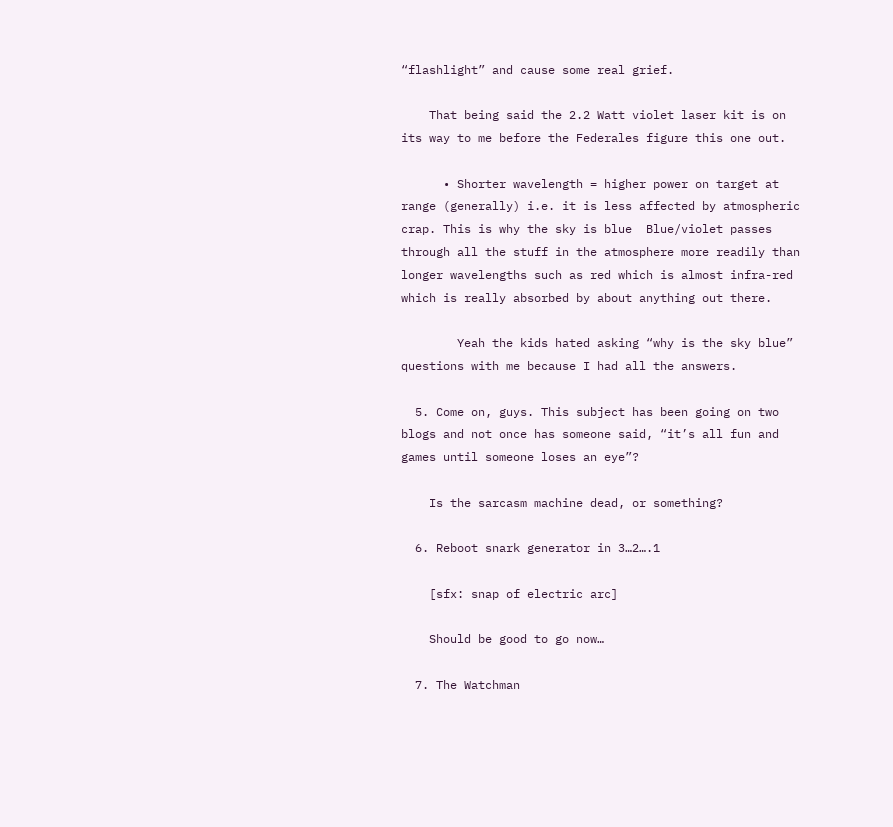“flashlight” and cause some real grief.

    That being said the 2.2 Watt violet laser kit is on its way to me before the Federales figure this one out.

      • Shorter wavelength = higher power on target at range (generally) i.e. it is less affected by atmospheric crap. This is why the sky is blue  Blue/violet passes through all the stuff in the atmosphere more readily than longer wavelengths such as red which is almost infra-red which is really absorbed by about anything out there.

        Yeah the kids hated asking “why is the sky blue” questions with me because I had all the answers.

  5. Come on, guys. This subject has been going on two blogs and not once has someone said, “it’s all fun and games until someone loses an eye”?

    Is the sarcasm machine dead, or something?

  6. Reboot snark generator in 3…2….1

    [sfx: snap of electric arc]

    Should be good to go now…

  7. The Watchman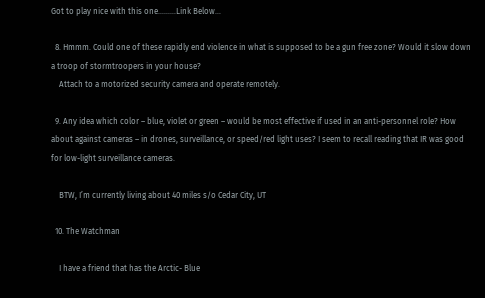Got to play nice with this one………Link Below…

  8. Hmmm. Could one of these rapidly end violence in what is supposed to be a gun free zone? Would it slow down a troop of stormtroopers in your house?
    Attach to a motorized security camera and operate remotely.

  9. Any idea which color – blue, violet or green – would be most effective if used in an anti-personnel role? How about against cameras – in drones, surveillance, or speed/red light uses? I seem to recall reading that IR was good for low-light surveillance cameras.

    BTW, I’m currently living about 40 miles s/o Cedar City, UT

  10. The Watchman

    I have a friend that has the Arctic- Blue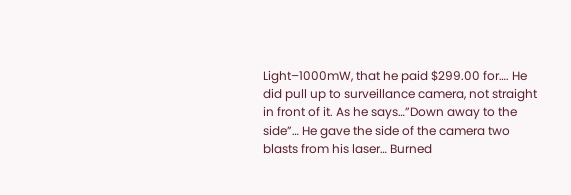Light–1000mW, that he paid $299.00 for…. He did pull up to surveillance camera, not straight in front of it. As he says…”Down away to the side”… He gave the side of the camera two blasts from his laser… Burned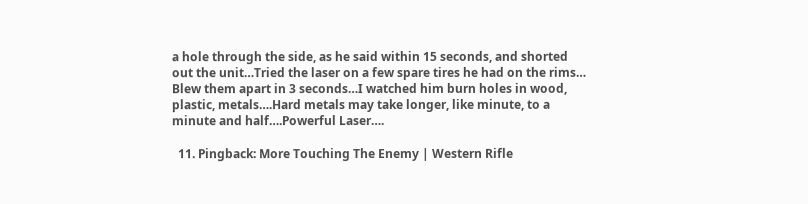a hole through the side, as he said within 15 seconds, and shorted out the unit…Tried the laser on a few spare tires he had on the rims… Blew them apart in 3 seconds…I watched him burn holes in wood, plastic, metals….Hard metals may take longer, like minute, to a minute and half….Powerful Laser….

  11. Pingback: More Touching The Enemy | Western Rifle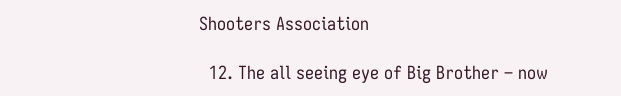Shooters Association

  12. The all seeing eye of Big Brother – now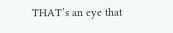THAT’s an eye that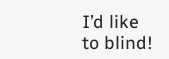I’d like to blind!